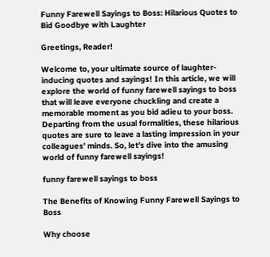Funny Farewell Sayings to Boss: Hilarious Quotes to Bid Goodbye with Laughter

Greetings, Reader!

Welcome to, your ultimate source of laughter-inducing quotes and sayings! In this article, we will explore the world of funny farewell sayings to boss that will leave everyone chuckling and create a memorable moment as you bid adieu to your boss. Departing from the usual formalities, these hilarious quotes are sure to leave a lasting impression in your colleagues’ minds. So, let’s dive into the amusing world of funny farewell sayings!

funny farewell sayings to boss

The Benefits of Knowing Funny Farewell Sayings to Boss

Why choose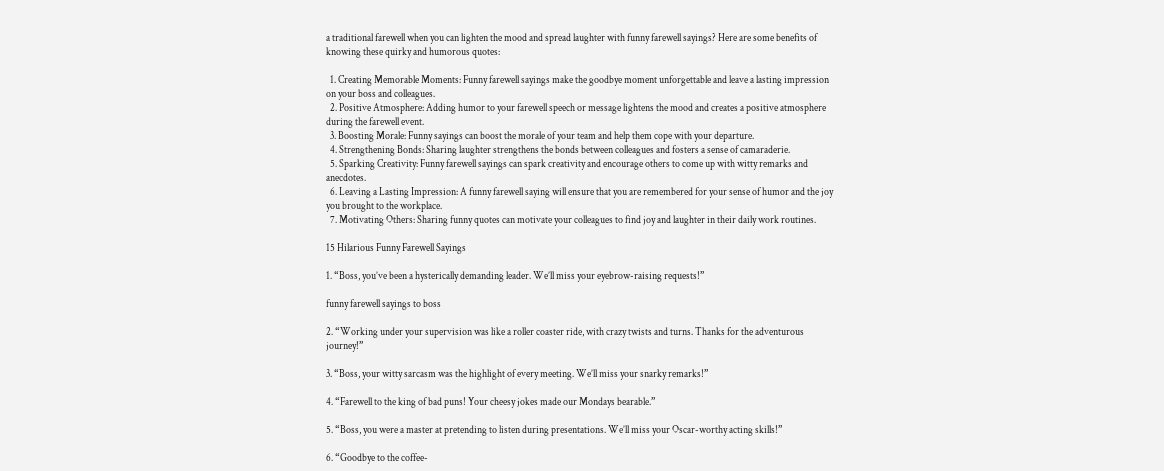a traditional farewell when you can lighten the mood and spread laughter with funny farewell sayings? Here are some benefits of knowing these quirky and humorous quotes:

  1. Creating Memorable Moments: Funny farewell sayings make the goodbye moment unforgettable and leave a lasting impression on your boss and colleagues.
  2. Positive Atmosphere: Adding humor to your farewell speech or message lightens the mood and creates a positive atmosphere during the farewell event.
  3. Boosting Morale: Funny sayings can boost the morale of your team and help them cope with your departure.
  4. Strengthening Bonds: Sharing laughter strengthens the bonds between colleagues and fosters a sense of camaraderie.
  5. Sparking Creativity: Funny farewell sayings can spark creativity and encourage others to come up with witty remarks and anecdotes.
  6. Leaving a Lasting Impression: A funny farewell saying will ensure that you are remembered for your sense of humor and the joy you brought to the workplace.
  7. Motivating Others: Sharing funny quotes can motivate your colleagues to find joy and laughter in their daily work routines.

15 Hilarious Funny Farewell Sayings

1. “Boss, you’ve been a hysterically demanding leader. We’ll miss your eyebrow-raising requests!”

funny farewell sayings to boss

2. “Working under your supervision was like a roller coaster ride, with crazy twists and turns. Thanks for the adventurous journey!”

3. “Boss, your witty sarcasm was the highlight of every meeting. We’ll miss your snarky remarks!”

4. “Farewell to the king of bad puns! Your cheesy jokes made our Mondays bearable.”

5. “Boss, you were a master at pretending to listen during presentations. We’ll miss your Oscar-worthy acting skills!”

6. “Goodbye to the coffee-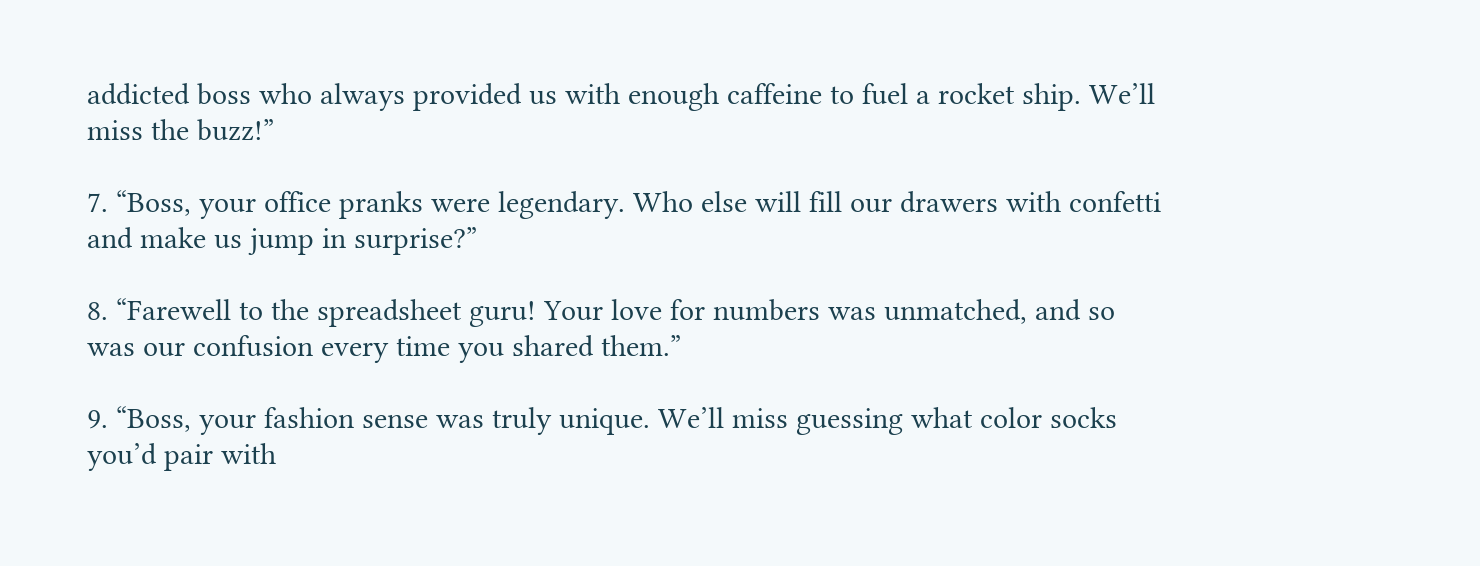addicted boss who always provided us with enough caffeine to fuel a rocket ship. We’ll miss the buzz!”

7. “Boss, your office pranks were legendary. Who else will fill our drawers with confetti and make us jump in surprise?”

8. “Farewell to the spreadsheet guru! Your love for numbers was unmatched, and so was our confusion every time you shared them.”

9. “Boss, your fashion sense was truly unique. We’ll miss guessing what color socks you’d pair with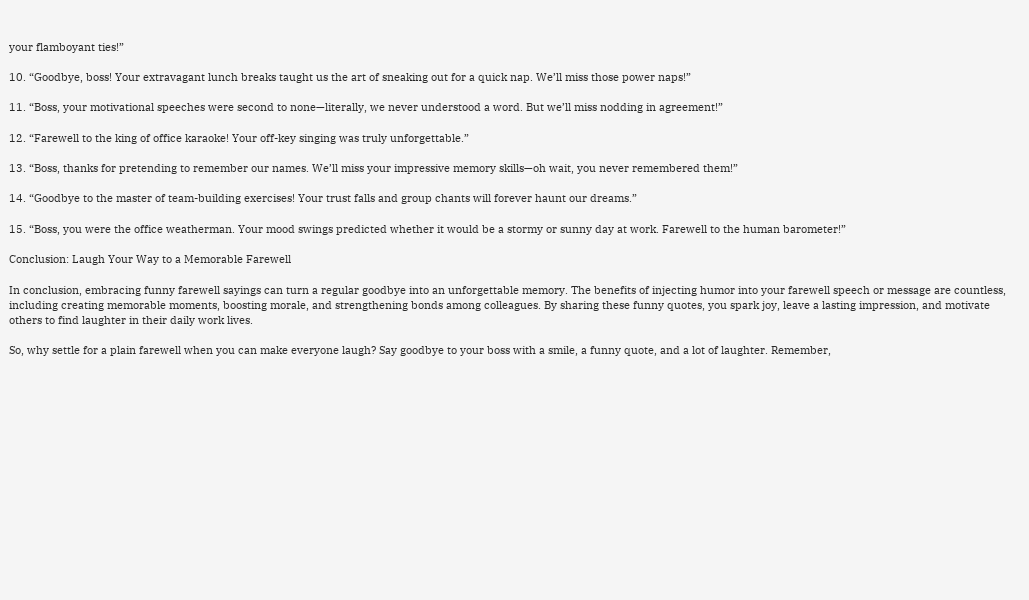your flamboyant ties!”

10. “Goodbye, boss! Your extravagant lunch breaks taught us the art of sneaking out for a quick nap. We’ll miss those power naps!”

11. “Boss, your motivational speeches were second to none—literally, we never understood a word. But we’ll miss nodding in agreement!”

12. “Farewell to the king of office karaoke! Your off-key singing was truly unforgettable.”

13. “Boss, thanks for pretending to remember our names. We’ll miss your impressive memory skills—oh wait, you never remembered them!”

14. “Goodbye to the master of team-building exercises! Your trust falls and group chants will forever haunt our dreams.”

15. “Boss, you were the office weatherman. Your mood swings predicted whether it would be a stormy or sunny day at work. Farewell to the human barometer!”

Conclusion: Laugh Your Way to a Memorable Farewell

In conclusion, embracing funny farewell sayings can turn a regular goodbye into an unforgettable memory. The benefits of injecting humor into your farewell speech or message are countless, including creating memorable moments, boosting morale, and strengthening bonds among colleagues. By sharing these funny quotes, you spark joy, leave a lasting impression, and motivate others to find laughter in their daily work lives.

So, why settle for a plain farewell when you can make everyone laugh? Say goodbye to your boss with a smile, a funny quote, and a lot of laughter. Remember,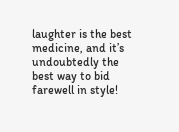laughter is the best medicine, and it’s undoubtedly the best way to bid farewell in style!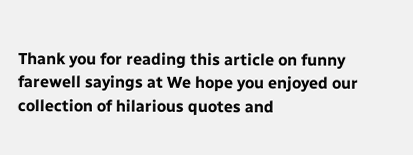Thank you for reading this article on funny farewell sayings at We hope you enjoyed our collection of hilarious quotes and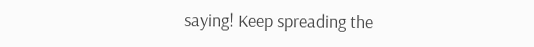saying! Keep spreading the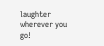laughter wherever you go!